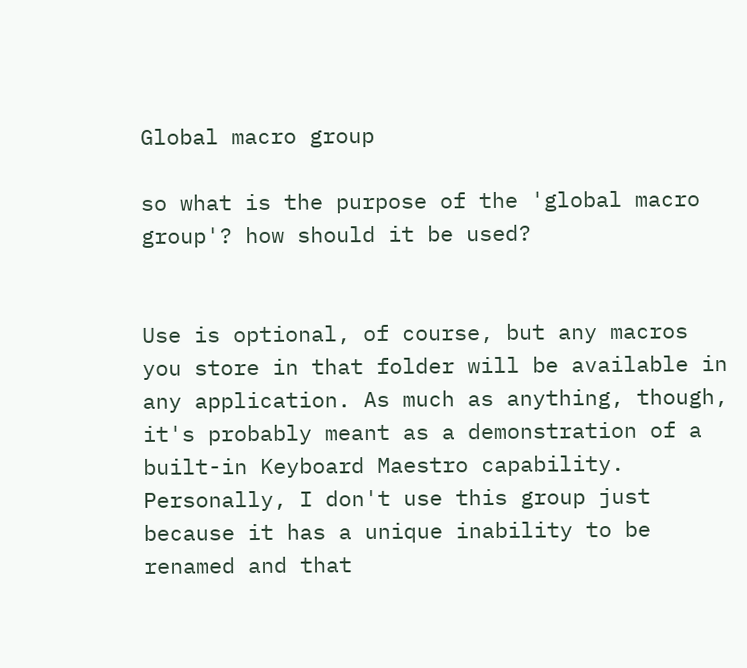Global macro group

so what is the purpose of the 'global macro group'? how should it be used?


Use is optional, of course, but any macros you store in that folder will be available in any application. As much as anything, though, it's probably meant as a demonstration of a built-in Keyboard Maestro capability. Personally, I don't use this group just because it has a unique inability to be renamed and that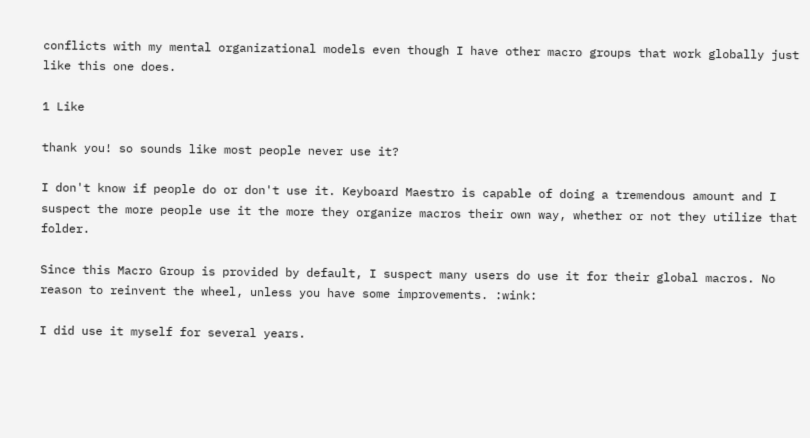conflicts with my mental organizational models even though I have other macro groups that work globally just like this one does.

1 Like

thank you! so sounds like most people never use it?

I don't know if people do or don't use it. Keyboard Maestro is capable of doing a tremendous amount and I suspect the more people use it the more they organize macros their own way, whether or not they utilize that folder.

Since this Macro Group is provided by default, I suspect many users do use it for their global macros. No reason to reinvent the wheel, unless you have some improvements. :wink:

I did use it myself for several years.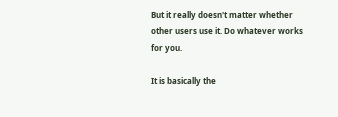But it really doesn't matter whether other users use it. Do whatever works for you.

It is basically the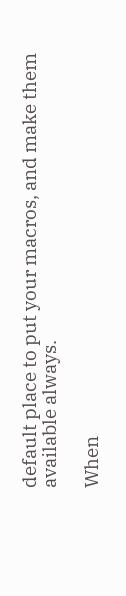default place to put your macros, and make them available always.

When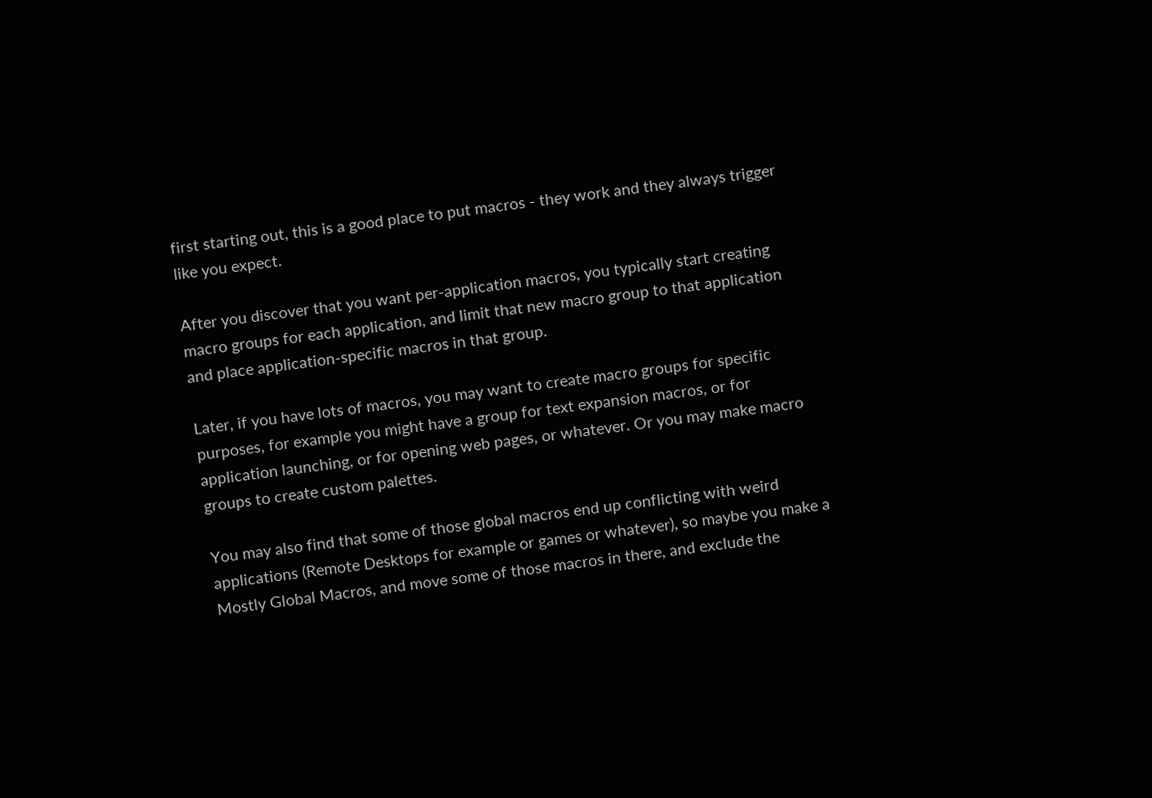first starting out, this is a good place to put macros - they work and they always trigger like you expect.

After you discover that you want per-application macros, you typically start creating macro groups for each application, and limit that new macro group to that application and place application-specific macros in that group.

Later, if you have lots of macros, you may want to create macro groups for specific purposes, for example you might have a group for text expansion macros, or for application launching, or for opening web pages, or whatever. Or you may make macro groups to create custom palettes.

You may also find that some of those global macros end up conflicting with weird applications (Remote Desktops for example or games or whatever), so maybe you make a Mostly Global Macros, and move some of those macros in there, and exclude the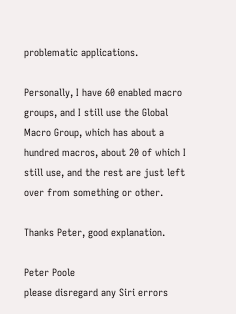problematic applications.

Personally, I have 60 enabled macro groups, and I still use the Global Macro Group, which has about a hundred macros, about 20 of which I still use, and the rest are just left over from something or other.

Thanks Peter, good explanation.

Peter Poole
please disregard any Siri errors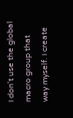I don't use the global macro group that way myself. I create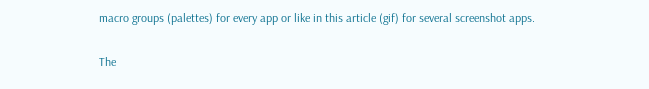macro groups (palettes) for every app or like in this article (gif) for several screenshot apps.

The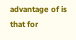advantage of is that for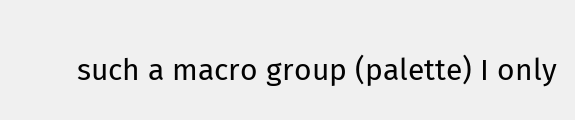such a macro group (palette) I only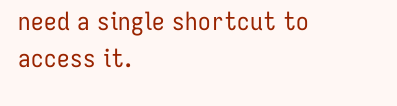need a single shortcut to access it.